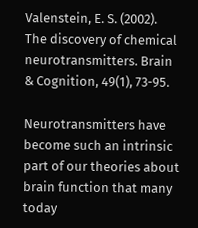Valenstein, E. S. (2002). The discovery of chemical neurotransmitters. Brain & Cognition, 49(1), 73-95.

Neurotransmitters have become such an intrinsic part of our theories about brain function that many today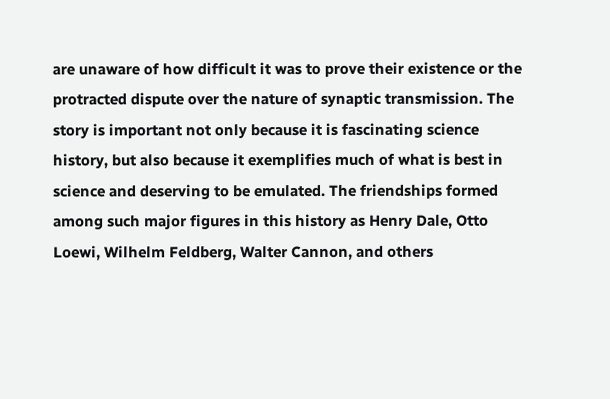are unaware of how difficult it was to prove their existence or the protracted dispute over the nature of synaptic transmission. The story is important not only because it is fascinating science history, but also because it exemplifies much of what is best in science and deserving to be emulated. The friendships formed among such major figures in this history as Henry Dale, Otto Loewi, Wilhelm Feldberg, Walter Cannon, and others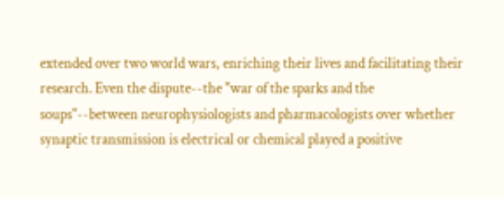extended over two world wars, enriching their lives and facilitating their research. Even the dispute--the "war of the sparks and the soups"--between neurophysiologists and pharmacologists over whether synaptic transmission is electrical or chemical played a positive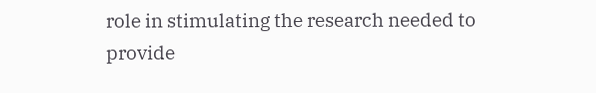role in stimulating the research needed to provide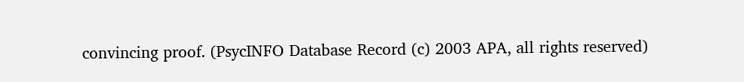convincing proof. (PsycINFO Database Record (c) 2003 APA, all rights reserved)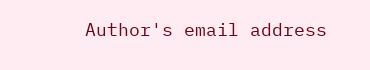Author's email address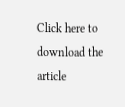Click here to download the article